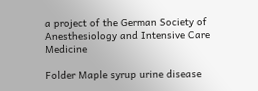a project of the German Society of Anesthesiology and Intensive Care Medicine

Folder Maple syrup urine disease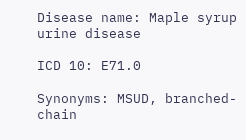Disease name: Maple syrup urine disease

ICD 10: E71.0

Synonyms: MSUD, branched-chain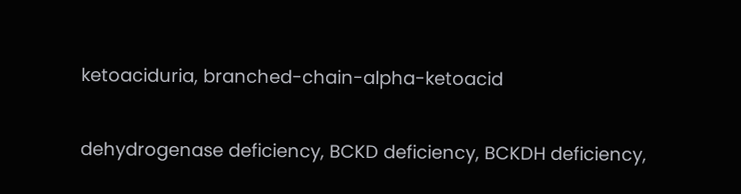ketoaciduria, branched-chain-alpha-ketoacid

dehydrogenase deficiency, BCKD deficiency, BCKDH deficiency,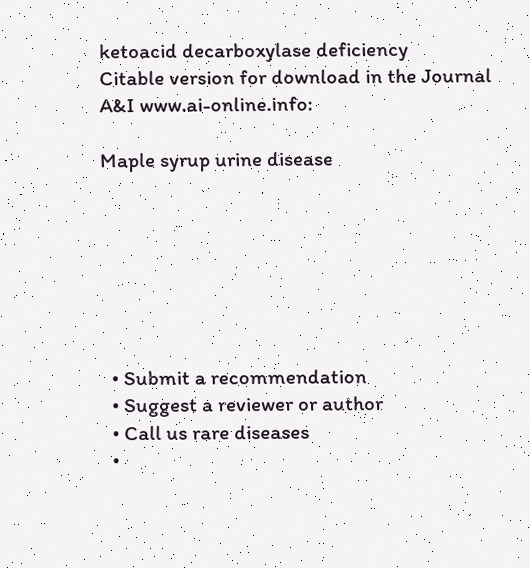ketoacid decarboxylase deficiency
Citable version for download in the Journal A&I www.ai-online.info:

Maple syrup urine disease







  • Submit a recommendation
  • Suggest a reviewer or author
  • Call us rare diseases
  •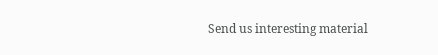Send us interesting material